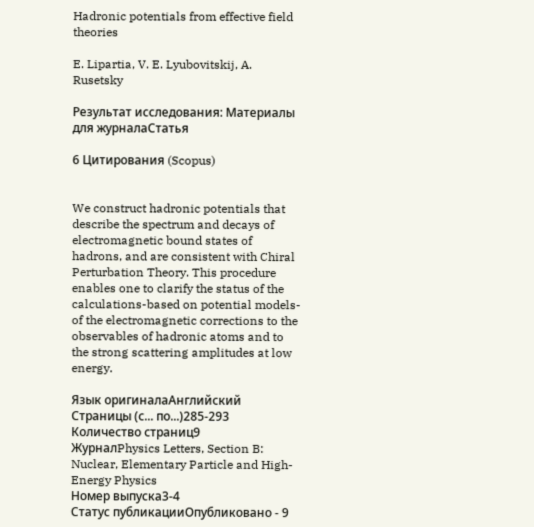Hadronic potentials from effective field theories

E. Lipartia, V. E. Lyubovitskij, A. Rusetsky

Результат исследования: Материалы для журналаСтатья

6 Цитирования (Scopus)


We construct hadronic potentials that describe the spectrum and decays of electromagnetic bound states of hadrons, and are consistent with Chiral Perturbation Theory. This procedure enables one to clarify the status of the calculations-based on potential models-of the electromagnetic corrections to the observables of hadronic atoms and to the strong scattering amplitudes at low energy.

Язык оригиналаАнглийский
Страницы (с... по...)285-293
Количество страниц9
ЖурналPhysics Letters, Section B: Nuclear, Elementary Particle and High-Energy Physics
Номер выпуска3-4
Статус публикацииОпубликовано - 9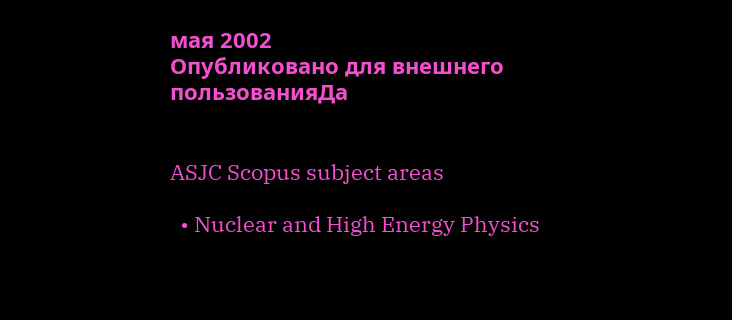мая 2002
Опубликовано для внешнего пользованияДа


ASJC Scopus subject areas

  • Nuclear and High Energy Physics